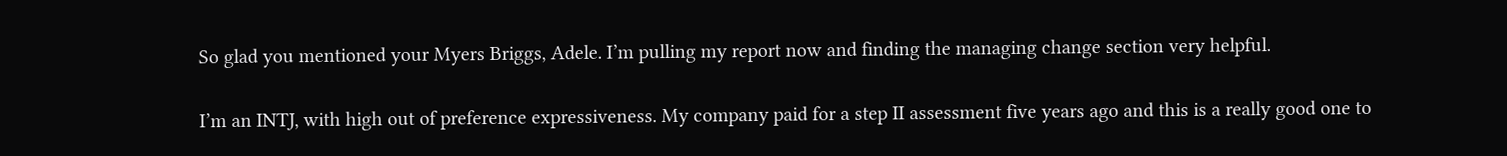So glad you mentioned your Myers Briggs, Adele. I’m pulling my report now and finding the managing change section very helpful.

I’m an INTJ, with high out of preference expressiveness. My company paid for a step II assessment five years ago and this is a really good one to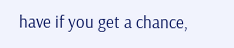have if you get a chance,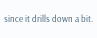since it drills down a bit.